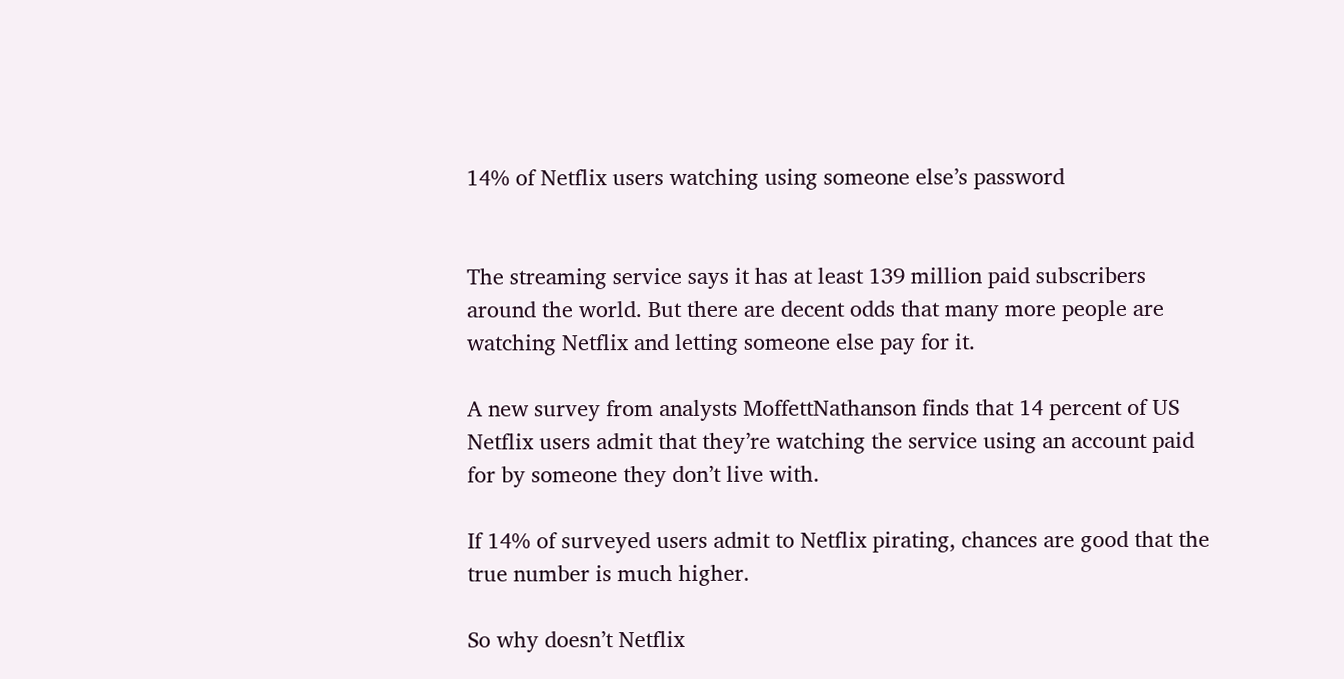14% of Netflix users watching using someone else’s password


The streaming service says it has at least 139 million paid subscribers around the world. But there are decent odds that many more people are watching Netflix and letting someone else pay for it.

A new survey from analysts MoffettNathanson finds that 14 percent of US Netflix users admit that they’re watching the service using an account paid for by someone they don’t live with.

If 14% of surveyed users admit to Netflix pirating, chances are good that the true number is much higher.

So why doesn’t Netflix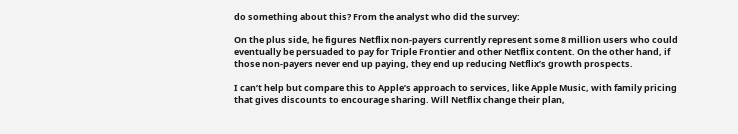do something about this? From the analyst who did the survey:

On the plus side, he figures Netflix non-payers currently represent some 8 million users who could eventually be persuaded to pay for Triple Frontier and other Netflix content. On the other hand, if those non-payers never end up paying, they end up reducing Netflix’s growth prospects.

I can’t help but compare this to Apple’s approach to services, like Apple Music, with family pricing that gives discounts to encourage sharing. Will Netflix change their plan,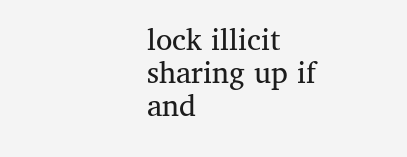lock illicit sharing up if and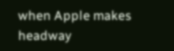when Apple makes headway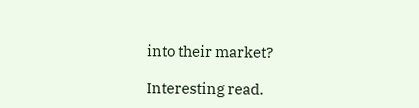into their market?

Interesting read.